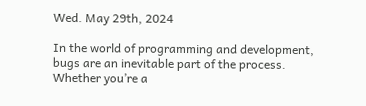Wed. May 29th, 2024

In the world of programming and development, bugs are an inevitable part of the process. Whether you’re a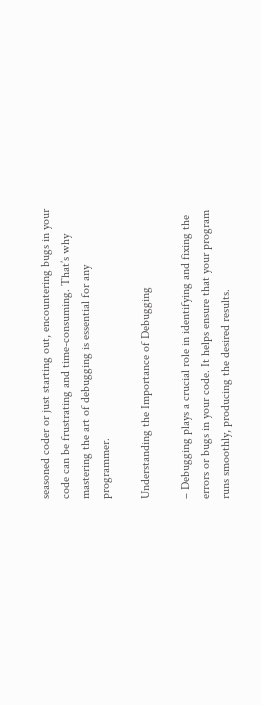seasoned coder or just starting out, encountering bugs in your code can be frustrating and time-consuming. That’s why mastering the art of debugging is essential for any programmer.

Understanding the Importance of Debugging

– Debugging plays a crucial role in identifying and fixing the errors or bugs in your code. It helps ensure that your program runs smoothly, producing the desired results.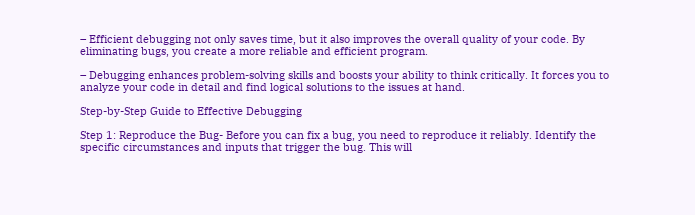– Efficient debugging not only saves time, but it also improves the overall quality of your code. By eliminating bugs, you create a more reliable and efficient program.

– Debugging enhances problem-solving skills and boosts your ability to think critically. It forces you to analyze your code in detail and find logical solutions to the issues at hand.

Step-by-Step Guide to Effective Debugging

Step 1: Reproduce the Bug- Before you can fix a bug, you need to reproduce it reliably. Identify the specific circumstances and inputs that trigger the bug. This will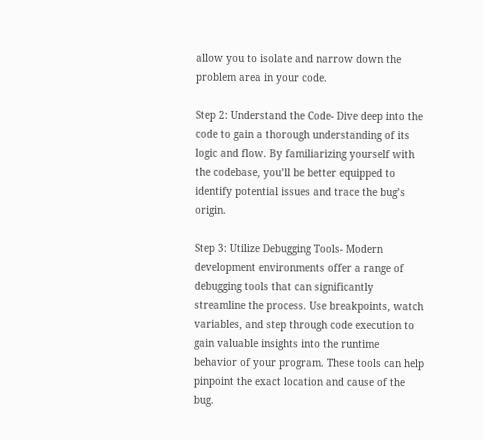allow you to isolate and narrow down the problem area in your code.

Step 2: Understand the Code- Dive deep into the code to gain a thorough understanding of its logic and flow. By familiarizing yourself with the codebase, you’ll be better equipped to identify potential issues and trace the bug’s origin.

Step 3: Utilize Debugging Tools- Modern development environments offer a range of debugging tools that can significantly streamline the process. Use breakpoints, watch variables, and step through code execution to gain valuable insights into the runtime behavior of your program. These tools can help pinpoint the exact location and cause of the bug.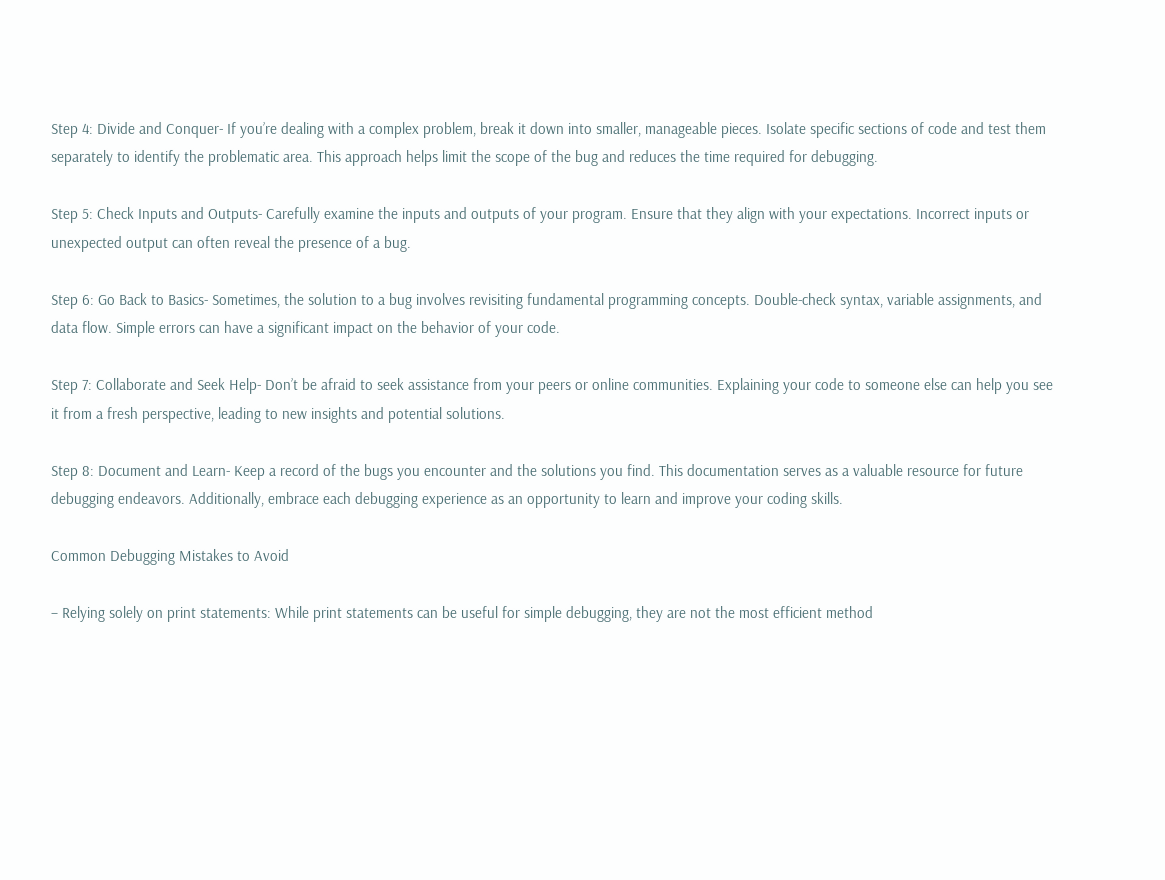Step 4: Divide and Conquer- If you’re dealing with a complex problem, break it down into smaller, manageable pieces. Isolate specific sections of code and test them separately to identify the problematic area. This approach helps limit the scope of the bug and reduces the time required for debugging.

Step 5: Check Inputs and Outputs- Carefully examine the inputs and outputs of your program. Ensure that they align with your expectations. Incorrect inputs or unexpected output can often reveal the presence of a bug.

Step 6: Go Back to Basics- Sometimes, the solution to a bug involves revisiting fundamental programming concepts. Double-check syntax, variable assignments, and data flow. Simple errors can have a significant impact on the behavior of your code.

Step 7: Collaborate and Seek Help- Don’t be afraid to seek assistance from your peers or online communities. Explaining your code to someone else can help you see it from a fresh perspective, leading to new insights and potential solutions.

Step 8: Document and Learn- Keep a record of the bugs you encounter and the solutions you find. This documentation serves as a valuable resource for future debugging endeavors. Additionally, embrace each debugging experience as an opportunity to learn and improve your coding skills.

Common Debugging Mistakes to Avoid

– Relying solely on print statements: While print statements can be useful for simple debugging, they are not the most efficient method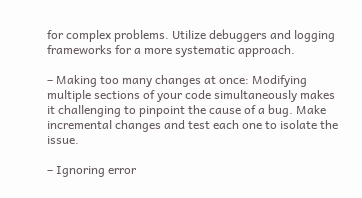for complex problems. Utilize debuggers and logging frameworks for a more systematic approach.

– Making too many changes at once: Modifying multiple sections of your code simultaneously makes it challenging to pinpoint the cause of a bug. Make incremental changes and test each one to isolate the issue.

– Ignoring error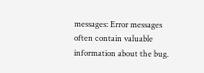messages: Error messages often contain valuable information about the bug.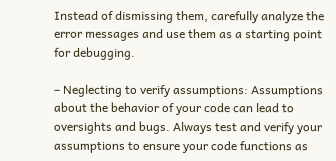Instead of dismissing them, carefully analyze the error messages and use them as a starting point for debugging.

– Neglecting to verify assumptions: Assumptions about the behavior of your code can lead to oversights and bugs. Always test and verify your assumptions to ensure your code functions as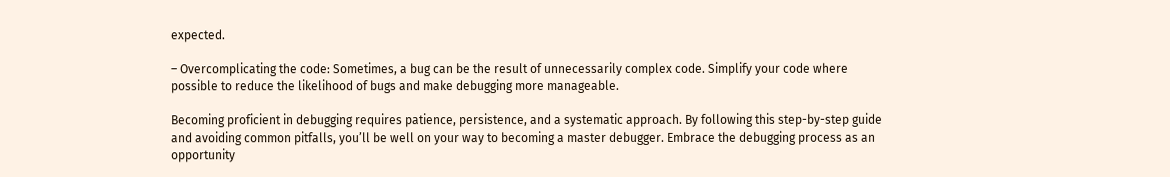expected.

– Overcomplicating the code: Sometimes, a bug can be the result of unnecessarily complex code. Simplify your code where possible to reduce the likelihood of bugs and make debugging more manageable.

Becoming proficient in debugging requires patience, persistence, and a systematic approach. By following this step-by-step guide and avoiding common pitfalls, you’ll be well on your way to becoming a master debugger. Embrace the debugging process as an opportunity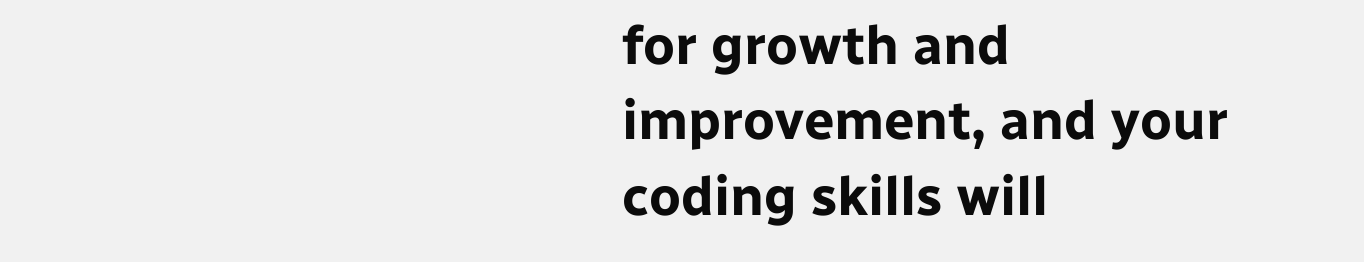for growth and improvement, and your coding skills will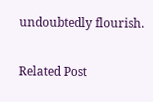undoubtedly flourish.

Related Post